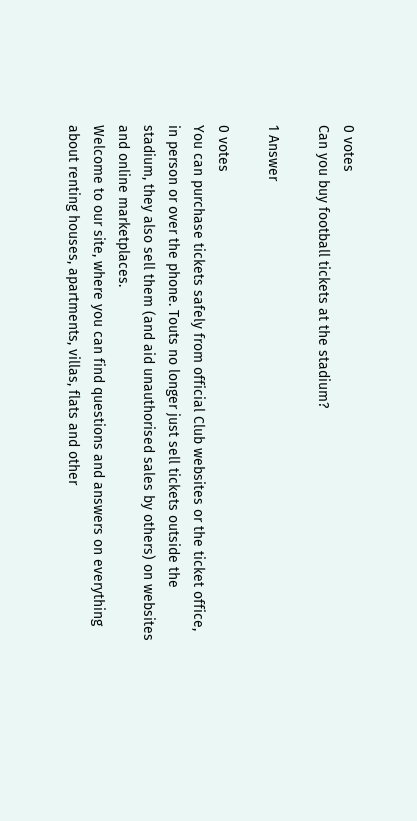0 votes
Can you buy football tickets at the stadium?

1 Answer

0 votes
You can purchase tickets safely from official Club websites or the ticket office, in person or over the phone. Touts no longer just sell tickets outside the stadium, they also sell them (and aid unauthorised sales by others) on websites and online marketplaces.
Welcome to our site, where you can find questions and answers on everything about renting houses, apartments, villas, flats and other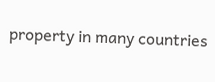property in many countries